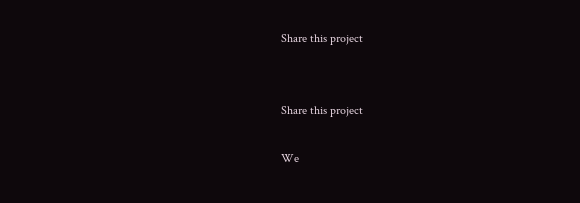Share this project


Share this project

We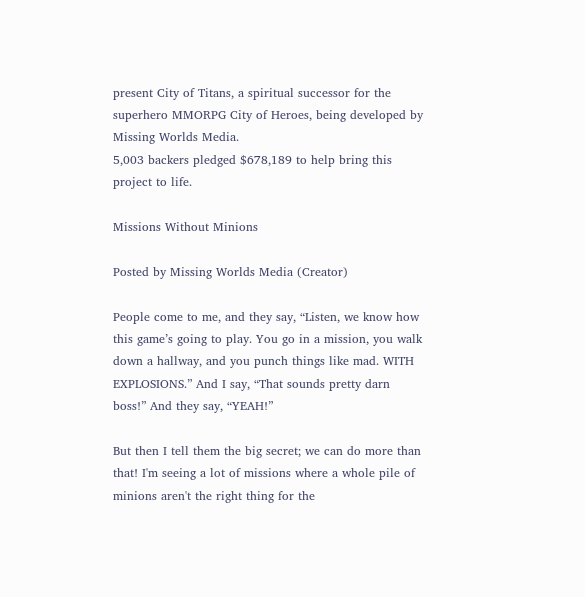present City of Titans, a spiritual successor for the superhero MMORPG City of Heroes, being developed by Missing Worlds Media.
5,003 backers pledged $678,189 to help bring this project to life.

Missions Without Minions

Posted by Missing Worlds Media (Creator)

People come to me, and they say, “Listen, we know how this game’s going to play. You go in a mission, you walk down a hallway, and you punch things like mad. WITH EXPLOSIONS.” And I say, “That sounds pretty darn boss!” And they say, “YEAH!”

But then I tell them the big secret; we can do more than that! I'm seeing a lot of missions where a whole pile of minions aren't the right thing for the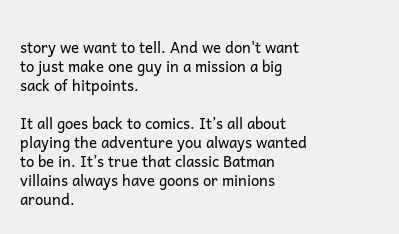story we want to tell. And we don't want to just make one guy in a mission a big sack of hitpoints.

It all goes back to comics. It’s all about playing the adventure you always wanted to be in. It’s true that classic Batman villains always have goons or minions around.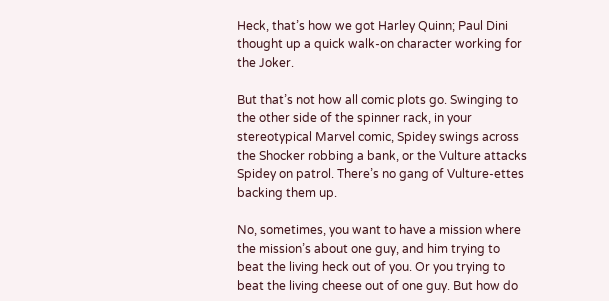Heck, that’s how we got Harley Quinn; Paul Dini thought up a quick walk-on character working for the Joker.

But that’s not how all comic plots go. Swinging to the other side of the spinner rack, in your stereotypical Marvel comic, Spidey swings across the Shocker robbing a bank, or the Vulture attacks Spidey on patrol. There’s no gang of Vulture-ettes backing them up.

No, sometimes, you want to have a mission where the mission’s about one guy, and him trying to beat the living heck out of you. Or you trying to beat the living cheese out of one guy. But how do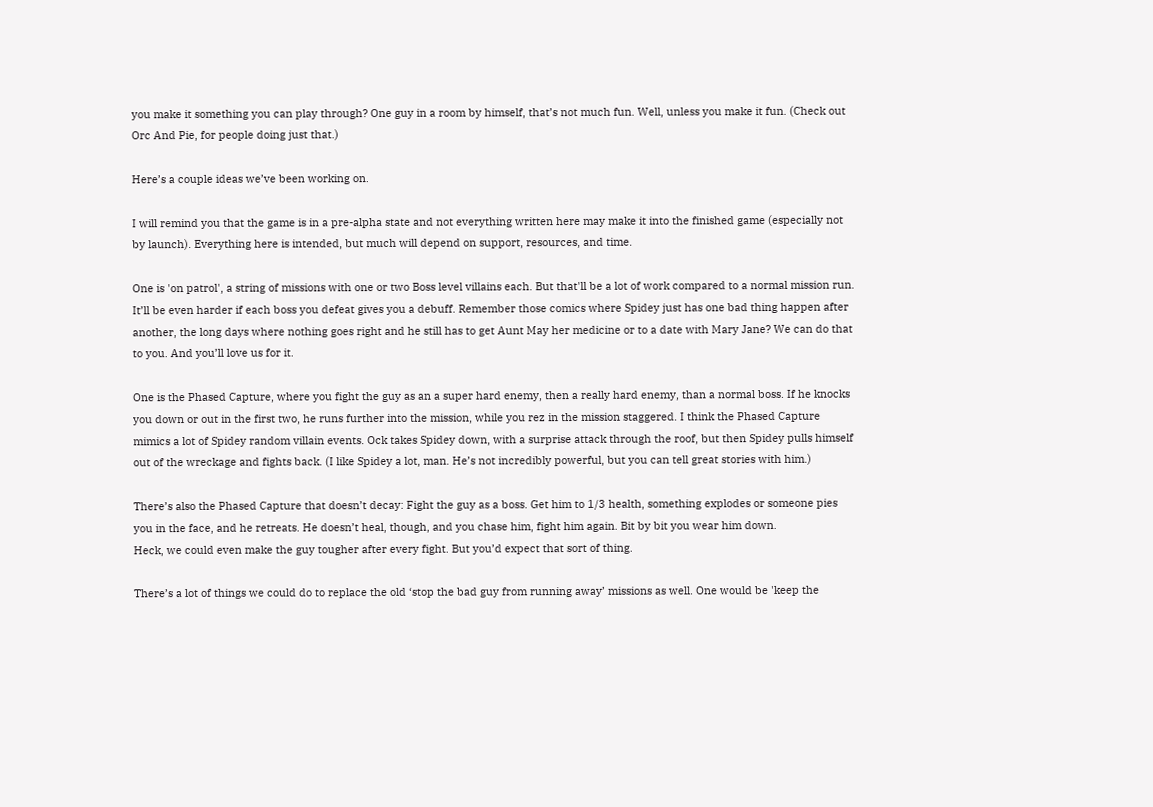you make it something you can play through? One guy in a room by himself, that’s not much fun. Well, unless you make it fun. (Check out Orc And Pie, for people doing just that.)

Here’s a couple ideas we’ve been working on.

I will remind you that the game is in a pre-alpha state and not everything written here may make it into the finished game (especially not by launch). Everything here is intended, but much will depend on support, resources, and time.

One is 'on patrol', a string of missions with one or two Boss level villains each. But that'll be a lot of work compared to a normal mission run. It’ll be even harder if each boss you defeat gives you a debuff. Remember those comics where Spidey just has one bad thing happen after another, the long days where nothing goes right and he still has to get Aunt May her medicine or to a date with Mary Jane? We can do that to you. And you’ll love us for it.

One is the Phased Capture, where you fight the guy as an a super hard enemy, then a really hard enemy, than a normal boss. If he knocks you down or out in the first two, he runs further into the mission, while you rez in the mission staggered. I think the Phased Capture mimics a lot of Spidey random villain events. Ock takes Spidey down, with a surprise attack through the roof, but then Spidey pulls himself out of the wreckage and fights back. (I like Spidey a lot, man. He’s not incredibly powerful, but you can tell great stories with him.)

There’s also the Phased Capture that doesn’t decay: Fight the guy as a boss. Get him to 1/3 health, something explodes or someone pies you in the face, and he retreats. He doesn’t heal, though, and you chase him, fight him again. Bit by bit you wear him down.
Heck, we could even make the guy tougher after every fight. But you’d expect that sort of thing.

There’s a lot of things we could do to replace the old ‘stop the bad guy from running away’ missions as well. One would be 'keep the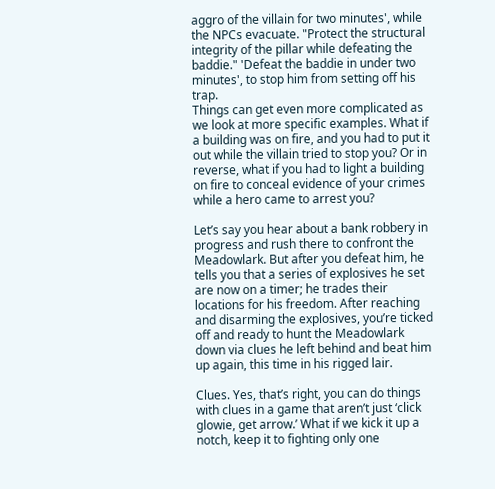aggro of the villain for two minutes', while the NPCs evacuate. "Protect the structural integrity of the pillar while defeating the baddie." 'Defeat the baddie in under two minutes', to stop him from setting off his trap.
Things can get even more complicated as we look at more specific examples. What if a building was on fire, and you had to put it out while the villain tried to stop you? Or in reverse, what if you had to light a building on fire to conceal evidence of your crimes while a hero came to arrest you?

Let’s say you hear about a bank robbery in progress and rush there to confront the Meadowlark. But after you defeat him, he tells you that a series of explosives he set are now on a timer; he trades their locations for his freedom. After reaching and disarming the explosives, you’re ticked off and ready to hunt the Meadowlark down via clues he left behind and beat him up again, this time in his rigged lair.

Clues. Yes, that’s right, you can do things with clues in a game that aren’t just ‘click glowie, get arrow.’ What if we kick it up a notch, keep it to fighting only one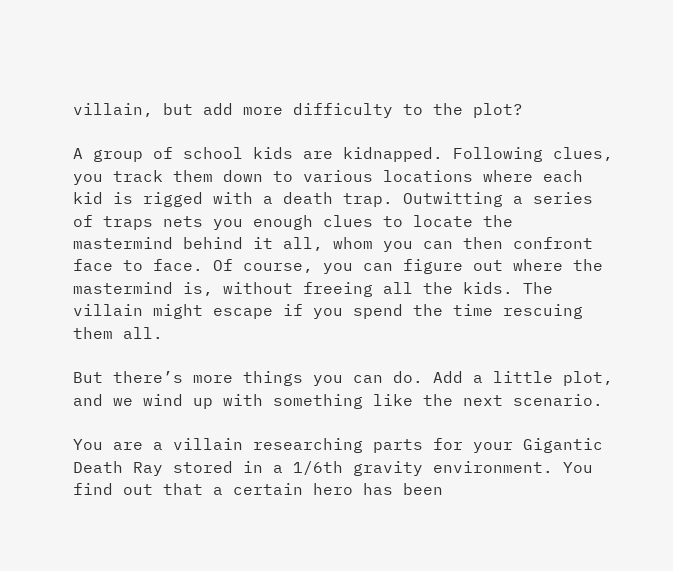villain, but add more difficulty to the plot?

A group of school kids are kidnapped. Following clues, you track them down to various locations where each kid is rigged with a death trap. Outwitting a series of traps nets you enough clues to locate the mastermind behind it all, whom you can then confront face to face. Of course, you can figure out where the mastermind is, without freeing all the kids. The villain might escape if you spend the time rescuing them all.

But there’s more things you can do. Add a little plot, and we wind up with something like the next scenario.

You are a villain researching parts for your Gigantic Death Ray stored in a 1/6th gravity environment. You find out that a certain hero has been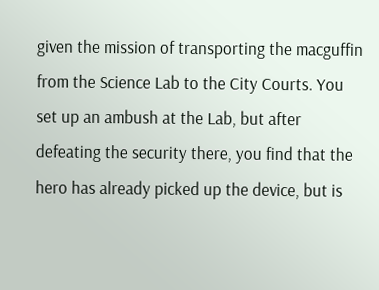given the mission of transporting the macguffin from the Science Lab to the City Courts. You set up an ambush at the Lab, but after defeating the security there, you find that the hero has already picked up the device, but is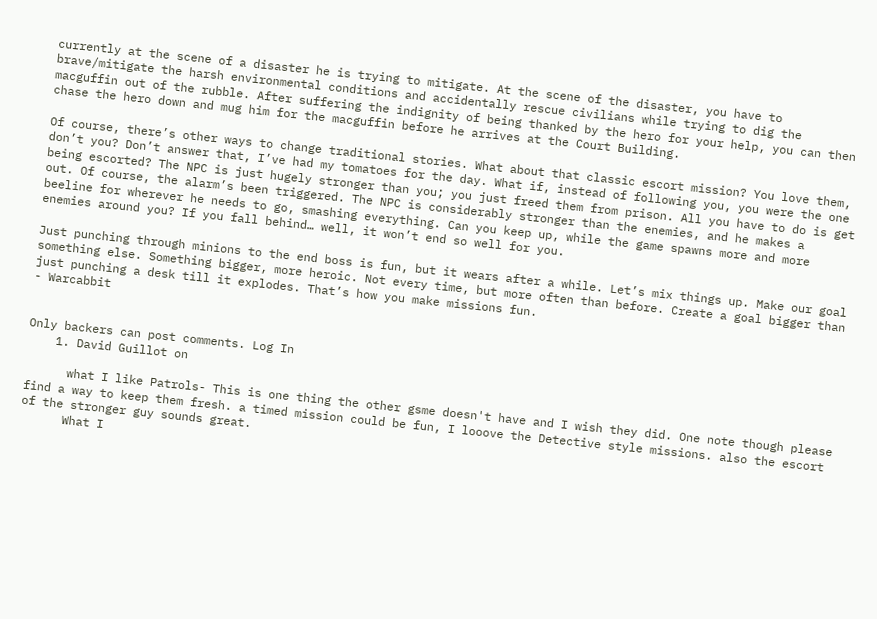currently at the scene of a disaster he is trying to mitigate. At the scene of the disaster, you have to brave/mitigate the harsh environmental conditions and accidentally rescue civilians while trying to dig the macguffin out of the rubble. After suffering the indignity of being thanked by the hero for your help, you can then chase the hero down and mug him for the macguffin before he arrives at the Court Building.

Of course, there’s other ways to change traditional stories. What about that classic escort mission? You love them, don’t you? Don’t answer that, I’ve had my tomatoes for the day. What if, instead of following you, you were the one being escorted? The NPC is just hugely stronger than you; you just freed them from prison. All you have to do is get out. Of course, the alarm’s been triggered. The NPC is considerably stronger than the enemies, and he makes a beeline for wherever he needs to go, smashing everything. Can you keep up, while the game spawns more and more enemies around you? If you fall behind… well, it won’t end so well for you.

Just punching through minions to the end boss is fun, but it wears after a while. Let’s mix things up. Make our goal something else. Something bigger, more heroic. Not every time, but more often than before. Create a goal bigger than just punching a desk till it explodes. That’s how you make missions fun.
- Warcabbit


Only backers can post comments. Log In
    1. David Guillot on

      what I like Patrols- This is one thing the other gsme doesn't have and I wish they did. One note though please find a way to keep them fresh. a timed mission could be fun, I looove the Detective style missions. also the escort of the stronger guy sounds great.
      What I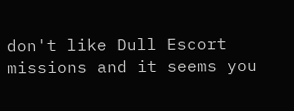don't like Dull Escort missions and it seems you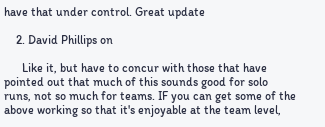have that under control. Great update

    2. David Phillips on

      Like it, but have to concur with those that have pointed out that much of this sounds good for solo runs, not so much for teams. IF you can get some of the above working so that it's enjoyable at the team level,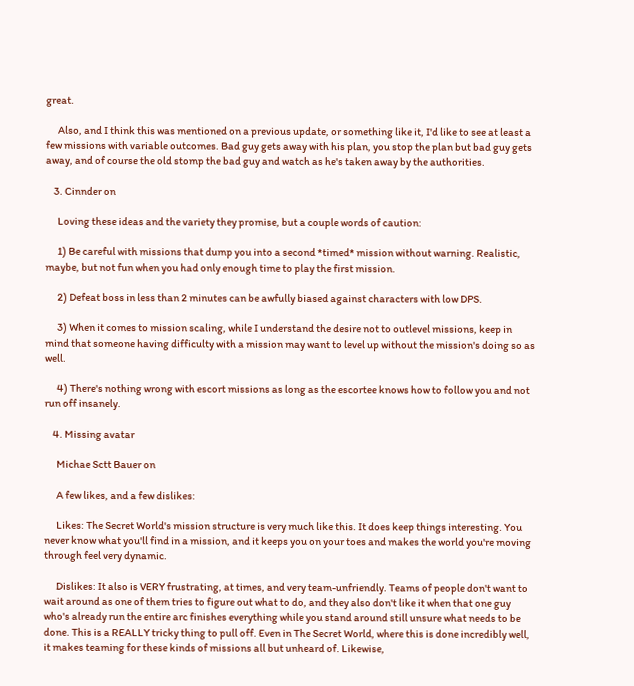great.

      Also, and I think this was mentioned on a previous update, or something like it, I'd like to see at least a few missions with variable outcomes. Bad guy gets away with his plan, you stop the plan but bad guy gets away, and of course the old stomp the bad guy and watch as he's taken away by the authorities.

    3. Cinnder on

      Loving these ideas and the variety they promise, but a couple words of caution:

      1) Be careful with missions that dump you into a second *timed* mission without warning. Realistic, maybe, but not fun when you had only enough time to play the first mission.

      2) Defeat boss in less than 2 minutes can be awfully biased against characters with low DPS.

      3) When it comes to mission scaling, while I understand the desire not to outlevel missions, keep in mind that someone having difficulty with a mission may want to level up without the mission's doing so as well.

      4) There's nothing wrong with escort missions as long as the escortee knows how to follow you and not run off insanely.

    4. Missing avatar

      Michae Sctt Bauer on

      A few likes, and a few dislikes:

      Likes: The Secret World's mission structure is very much like this. It does keep things interesting. You never know what you'll find in a mission, and it keeps you on your toes and makes the world you're moving through feel very dynamic.

      Dislikes: It also is VERY frustrating, at times, and very team-unfriendly. Teams of people don't want to wait around as one of them tries to figure out what to do, and they also don't like it when that one guy who's already run the entire arc finishes everything while you stand around still unsure what needs to be done. This is a REALLY tricky thing to pull off. Even in The Secret World, where this is done incredibly well, it makes teaming for these kinds of missions all but unheard of. Likewise,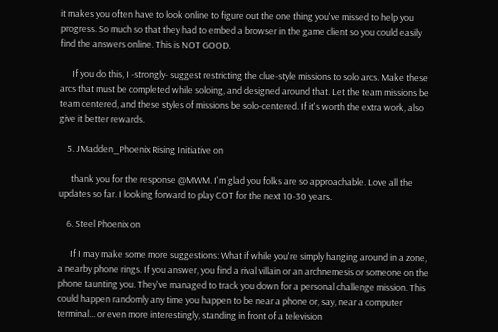it makes you often have to look online to figure out the one thing you've missed to help you progress. So much so that they had to embed a browser in the game client so you could easily find the answers online. This is NOT GOOD.

      If you do this, I -strongly- suggest restricting the clue-style missions to solo arcs. Make these arcs that must be completed while soloing, and designed around that. Let the team missions be team centered, and these styles of missions be solo-centered. If it's worth the extra work, also give it better rewards.

    5. JMadden_Phoenix Rising Initiative on

      thank you for the response @MWM. I'm glad you folks are so approachable. Love all the updates so far. I looking forward to play COT for the next 10-30 years.

    6. Steel Phoenix on

      If I may make some more suggestions: What if while you're simply hanging around in a zone, a nearby phone rings. If you answer, you find a rival villain or an archnemesis or someone on the phone taunting you. They've managed to track you down for a personal challenge mission. This could happen randomly any time you happen to be near a phone or, say, near a computer terminal... or even more interestingly, standing in front of a television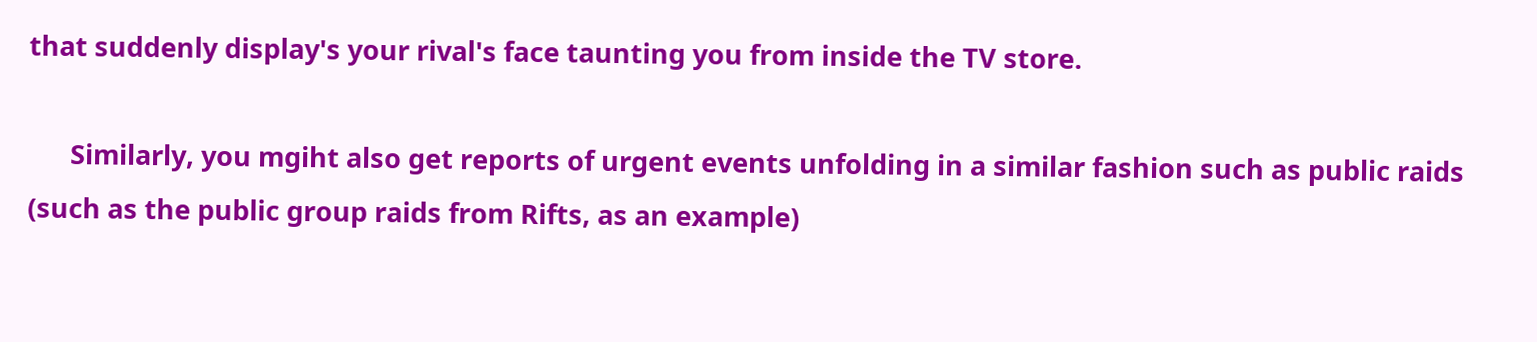that suddenly display's your rival's face taunting you from inside the TV store.

      Similarly, you mgiht also get reports of urgent events unfolding in a similar fashion such as public raids (such as the public group raids from Rifts, as an example)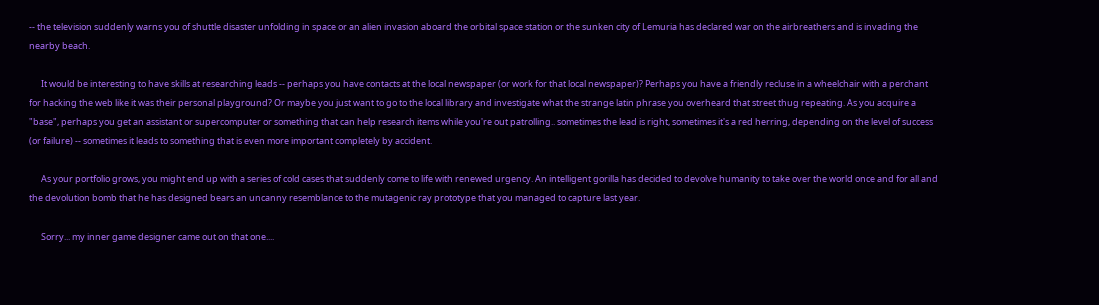-- the television suddenly warns you of shuttle disaster unfolding in space or an alien invasion aboard the orbital space station or the sunken city of Lemuria has declared war on the airbreathers and is invading the nearby beach.

      It would be interesting to have skills at researching leads -- perhaps you have contacts at the local newspaper (or work for that local newspaper)? Perhaps you have a friendly recluse in a wheelchair with a perchant for hacking the web like it was their personal playground? Or maybe you just want to go to the local library and investigate what the strange latin phrase you overheard that street thug repeating. As you acquire a "base", perhaps you get an assistant or supercomputer or something that can help research items while you're out patrolling.. sometimes the lead is right, sometimes it's a red herring, depending on the level of success (or failure) -- sometimes it leads to something that is even more important completely by accident.

      As your portfolio grows, you might end up with a series of cold cases that suddenly come to life with renewed urgency. An intelligent gorilla has decided to devolve humanity to take over the world once and for all and the devolution bomb that he has designed bears an uncanny resemblance to the mutagenic ray prototype that you managed to capture last year.

      Sorry... my inner game designer came out on that one....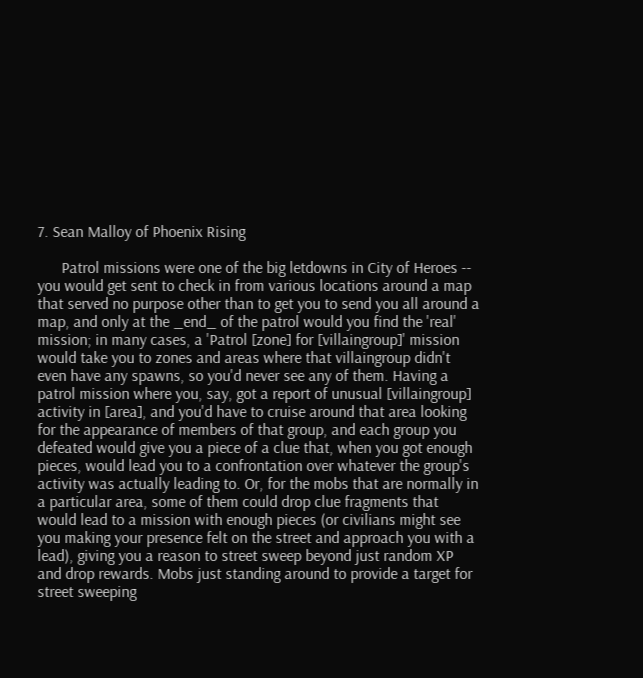7. Sean Malloy of Phoenix Rising

      Patrol missions were one of the big letdowns in City of Heroes -- you would get sent to check in from various locations around a map that served no purpose other than to get you to send you all around a map, and only at the _end_ of the patrol would you find the 'real' mission; in many cases, a 'Patrol [zone] for [villaingroup]' mission would take you to zones and areas where that villaingroup didn't even have any spawns, so you'd never see any of them. Having a patrol mission where you, say, got a report of unusual [villaingroup] activity in [area], and you'd have to cruise around that area looking for the appearance of members of that group, and each group you defeated would give you a piece of a clue that, when you got enough pieces, would lead you to a confrontation over whatever the group's activity was actually leading to. Or, for the mobs that are normally in a particular area, some of them could drop clue fragments that would lead to a mission with enough pieces (or civilians might see you making your presence felt on the street and approach you with a lead), giving you a reason to street sweep beyond just random XP and drop rewards. Mobs just standing around to provide a target for street sweeping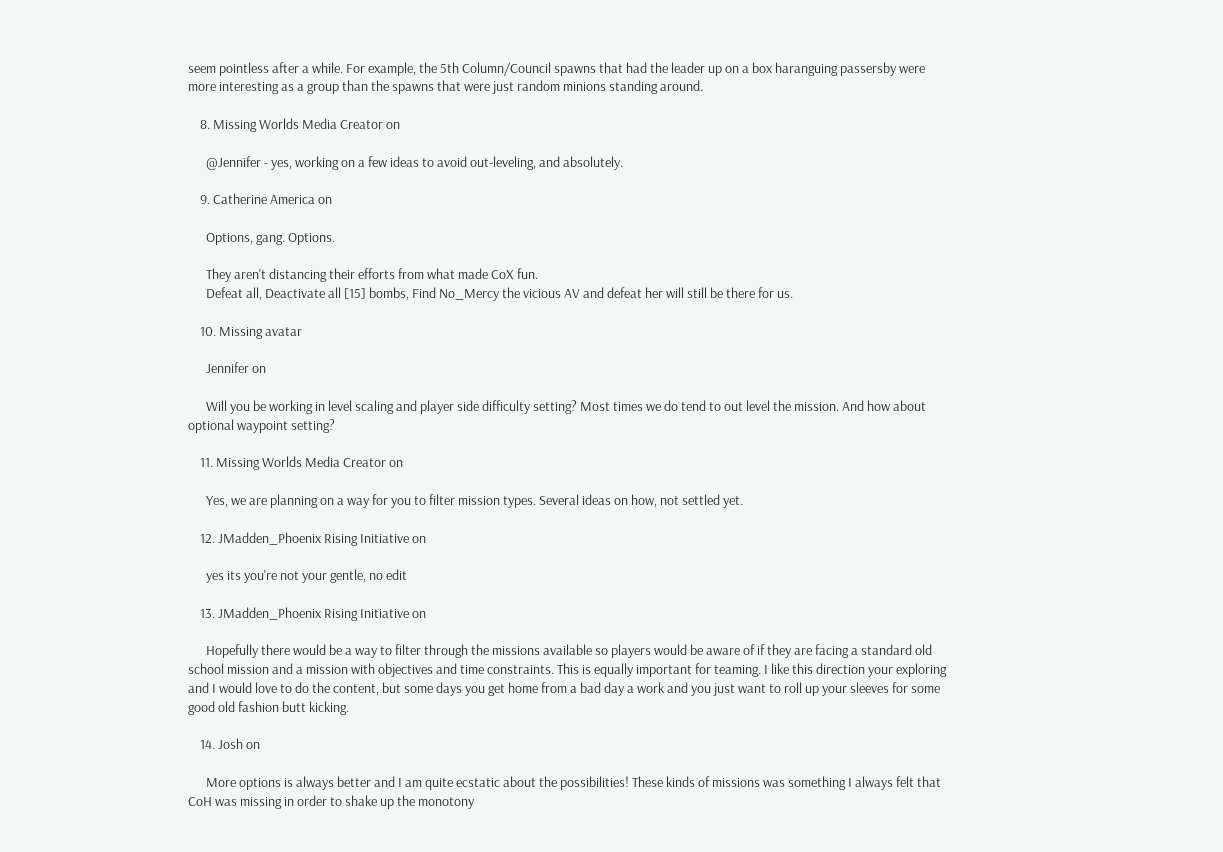seem pointless after a while. For example, the 5th Column/Council spawns that had the leader up on a box haranguing passersby were more interesting as a group than the spawns that were just random minions standing around.

    8. Missing Worlds Media Creator on

      @Jennifer - yes, working on a few ideas to avoid out-leveling, and absolutely.

    9. Catherine America on

      Options, gang. Options.

      They aren't distancing their efforts from what made CoX fun.
      Defeat all, Deactivate all [15] bombs, Find No_Mercy the vicious AV and defeat her will still be there for us.

    10. Missing avatar

      Jennifer on

      Will you be working in level scaling and player side difficulty setting? Most times we do tend to out level the mission. And how about optional waypoint setting?

    11. Missing Worlds Media Creator on

      Yes, we are planning on a way for you to filter mission types. Several ideas on how, not settled yet.

    12. JMadden_Phoenix Rising Initiative on

      yes its you're not your gentle, no edit

    13. JMadden_Phoenix Rising Initiative on

      Hopefully there would be a way to filter through the missions available so players would be aware of if they are facing a standard old school mission and a mission with objectives and time constraints. This is equally important for teaming. I like this direction your exploring and I would love to do the content, but some days you get home from a bad day a work and you just want to roll up your sleeves for some good old fashion butt kicking.

    14. Josh on

      More options is always better and I am quite ecstatic about the possibilities! These kinds of missions was something I always felt that CoH was missing in order to shake up the monotony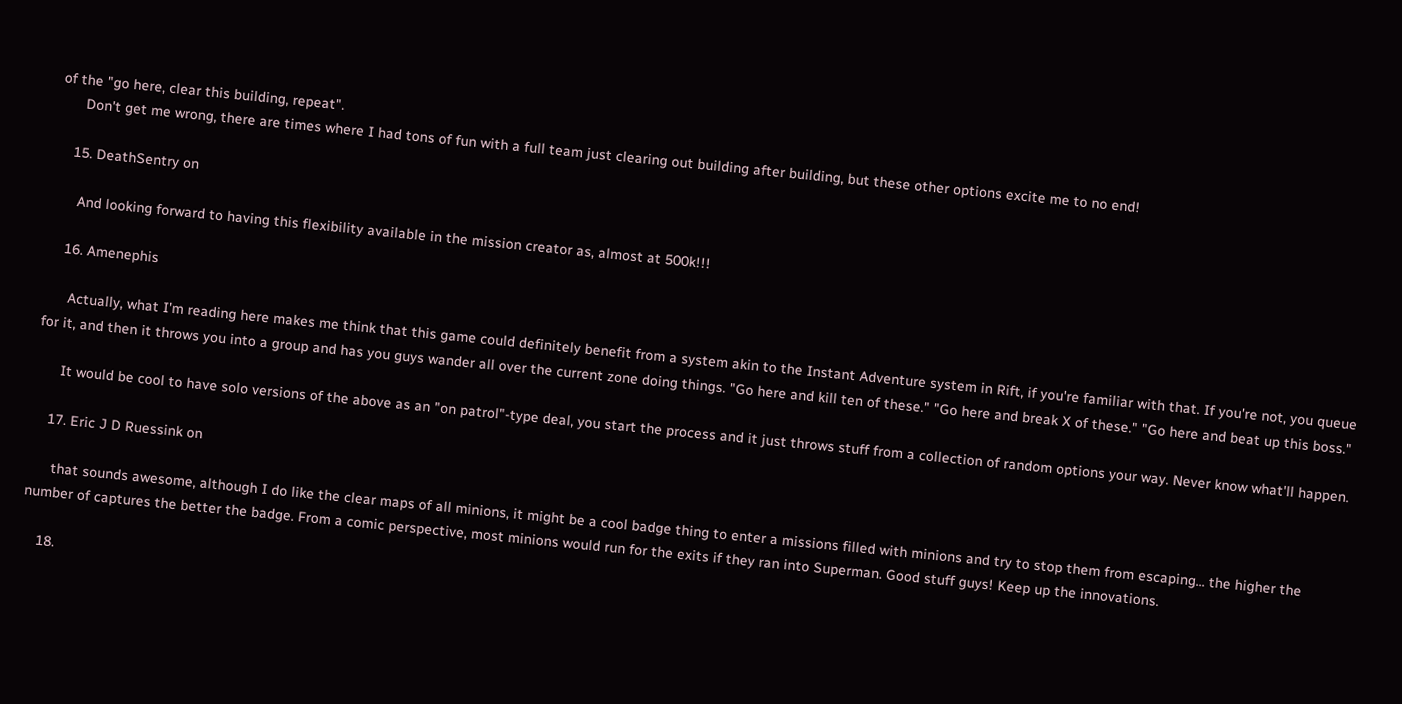of the "go here, clear this building, repeat".
      Don't get me wrong, there are times where I had tons of fun with a full team just clearing out building after building, but these other options excite me to no end!

    15. DeathSentry on

      And looking forward to having this flexibility available in the mission creator as, almost at 500k!!!

    16. Amenephis

      Actually, what I'm reading here makes me think that this game could definitely benefit from a system akin to the Instant Adventure system in Rift, if you're familiar with that. If you're not, you queue for it, and then it throws you into a group and has you guys wander all over the current zone doing things. "Go here and kill ten of these." "Go here and break X of these." "Go here and beat up this boss."

      It would be cool to have solo versions of the above as an "on patrol"-type deal, you start the process and it just throws stuff from a collection of random options your way. Never know what'll happen.

    17. Eric J D Ruessink on

      that sounds awesome, although I do like the clear maps of all minions, it might be a cool badge thing to enter a missions filled with minions and try to stop them from escaping... the higher the number of captures the better the badge. From a comic perspective, most minions would run for the exits if they ran into Superman. Good stuff guys! Keep up the innovations.

    18.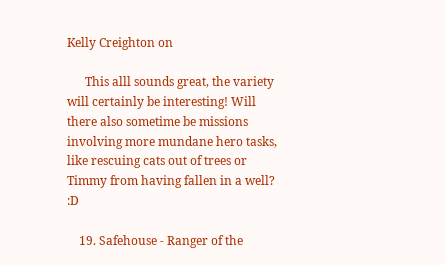Kelly Creighton on

      This alll sounds great, the variety will certainly be interesting! Will there also sometime be missions involving more mundane hero tasks, like rescuing cats out of trees or Timmy from having fallen in a well? :D

    19. Safehouse - Ranger of the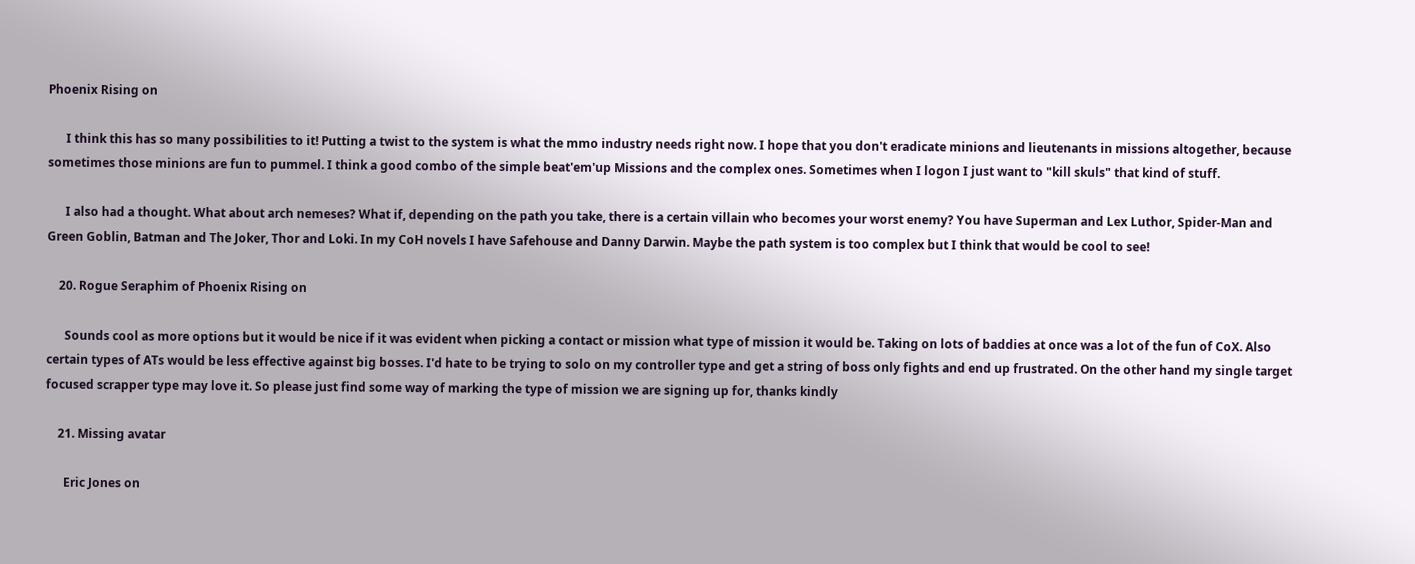Phoenix Rising on

      I think this has so many possibilities to it! Putting a twist to the system is what the mmo industry needs right now. I hope that you don't eradicate minions and lieutenants in missions altogether, because sometimes those minions are fun to pummel. I think a good combo of the simple beat'em'up Missions and the complex ones. Sometimes when I logon I just want to "kill skuls" that kind of stuff.

      I also had a thought. What about arch nemeses? What if, depending on the path you take, there is a certain villain who becomes your worst enemy? You have Superman and Lex Luthor, Spider-Man and Green Goblin, Batman and The Joker, Thor and Loki. In my CoH novels I have Safehouse and Danny Darwin. Maybe the path system is too complex but I think that would be cool to see!

    20. Rogue Seraphim of Phoenix Rising on

      Sounds cool as more options but it would be nice if it was evident when picking a contact or mission what type of mission it would be. Taking on lots of baddies at once was a lot of the fun of CoX. Also certain types of ATs would be less effective against big bosses. I'd hate to be trying to solo on my controller type and get a string of boss only fights and end up frustrated. On the other hand my single target focused scrapper type may love it. So please just find some way of marking the type of mission we are signing up for, thanks kindly

    21. Missing avatar

      Eric Jones on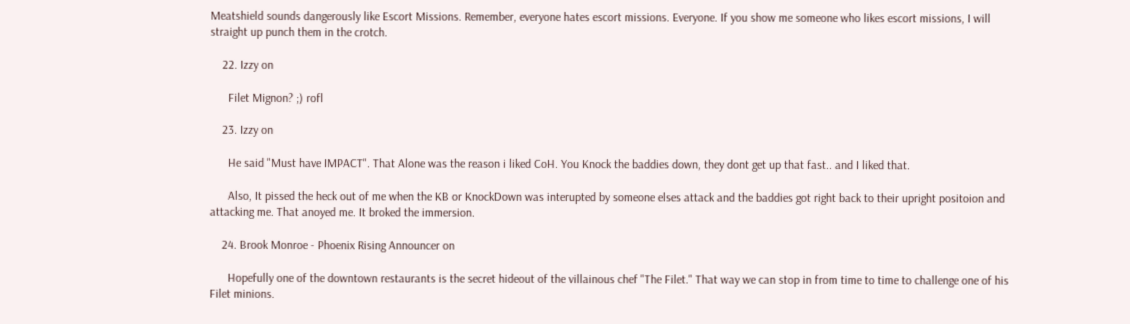Meatshield sounds dangerously like Escort Missions. Remember, everyone hates escort missions. Everyone. If you show me someone who likes escort missions, I will straight up punch them in the crotch.

    22. Izzy on

      Filet Mignon? ;) rofl

    23. Izzy on

      He said "Must have IMPACT". That Alone was the reason i liked CoH. You Knock the baddies down, they dont get up that fast.. and I liked that.

      Also, It pissed the heck out of me when the KB or KnockDown was interupted by someone elses attack and the baddies got right back to their upright positoion and attacking me. That anoyed me. It broked the immersion.

    24. Brook Monroe - Phoenix Rising Announcer on

      Hopefully one of the downtown restaurants is the secret hideout of the villainous chef "The Filet." That way we can stop in from time to time to challenge one of his Filet minions.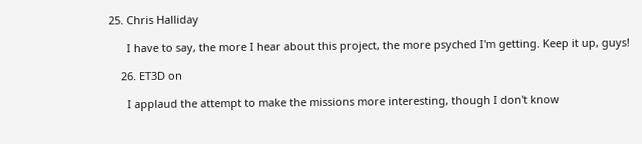25. Chris Halliday

      I have to say, the more I hear about this project, the more psyched I'm getting. Keep it up, guys!

    26. ET3D on

      I applaud the attempt to make the missions more interesting, though I don't know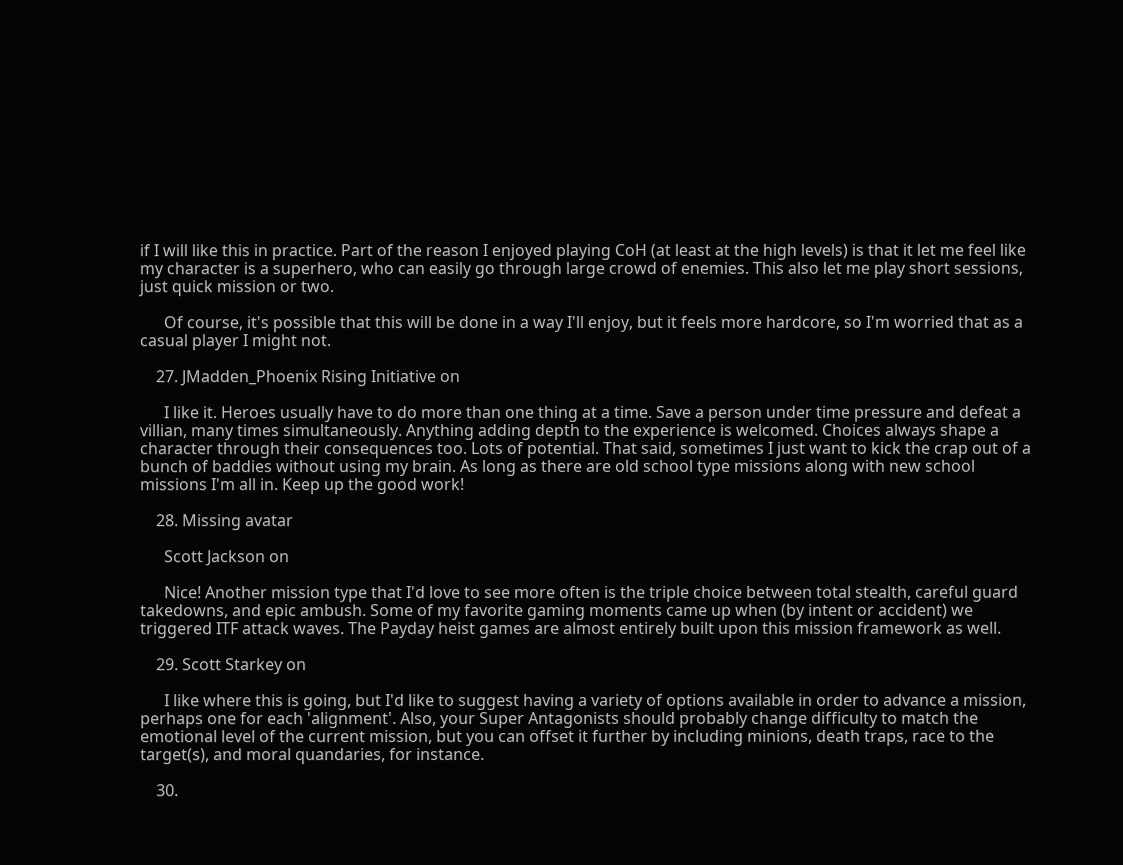if I will like this in practice. Part of the reason I enjoyed playing CoH (at least at the high levels) is that it let me feel like my character is a superhero, who can easily go through large crowd of enemies. This also let me play short sessions, just quick mission or two.

      Of course, it's possible that this will be done in a way I'll enjoy, but it feels more hardcore, so I'm worried that as a casual player I might not.

    27. JMadden_Phoenix Rising Initiative on

      I like it. Heroes usually have to do more than one thing at a time. Save a person under time pressure and defeat a villian, many times simultaneously. Anything adding depth to the experience is welcomed. Choices always shape a character through their consequences too. Lots of potential. That said, sometimes I just want to kick the crap out of a bunch of baddies without using my brain. As long as there are old school type missions along with new school missions I'm all in. Keep up the good work!

    28. Missing avatar

      Scott Jackson on

      Nice! Another mission type that I'd love to see more often is the triple choice between total stealth, careful guard takedowns, and epic ambush. Some of my favorite gaming moments came up when (by intent or accident) we triggered ITF attack waves. The Payday heist games are almost entirely built upon this mission framework as well.

    29. Scott Starkey on

      I like where this is going, but I'd like to suggest having a variety of options available in order to advance a mission, perhaps one for each 'alignment'. Also, your Super Antagonists should probably change difficulty to match the emotional level of the current mission, but you can offset it further by including minions, death traps, race to the target(s), and moral quandaries, for instance.

    30.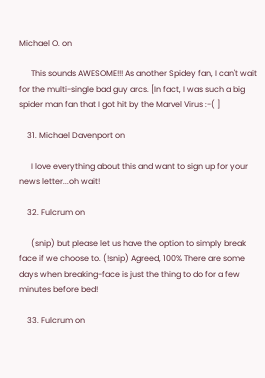Michael O. on

      This sounds AWESOME!!! As another Spidey fan, I can't wait for the multi-single bad guy arcs. [In fact, I was such a big spider man fan that I got hit by the Marvel Virus :-( ]

    31. Michael Davenport on

      I love everything about this and want to sign up for your news letter...oh wait!

    32. Fulcrum on

      (snip) but please let us have the option to simply break face if we choose to. (!snip) Agreed, 100% There are some days when breaking-face is just the thing to do for a few minutes before bed!

    33. Fulcrum on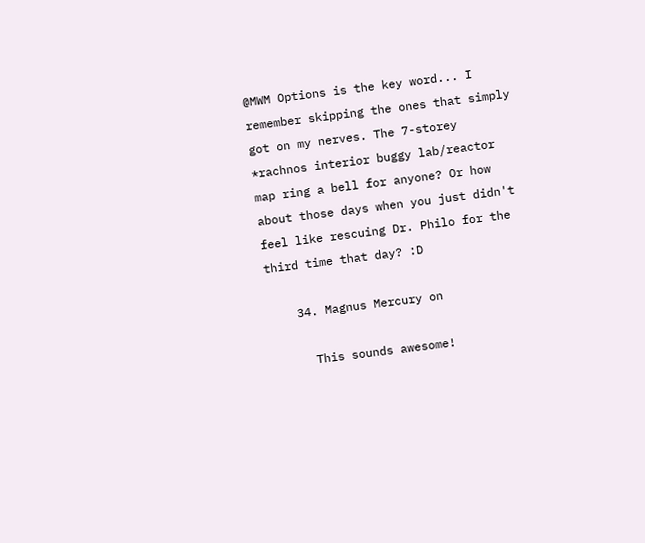@MWM Options is the key word... I remember skipping the ones that simply got on my nerves. The 7-storey *rachnos interior buggy lab/reactor map ring a bell for anyone? Or how about those days when you just didn't feel like rescuing Dr. Philo for the third time that day? :D

    34. Magnus Mercury on

      This sounds awesome!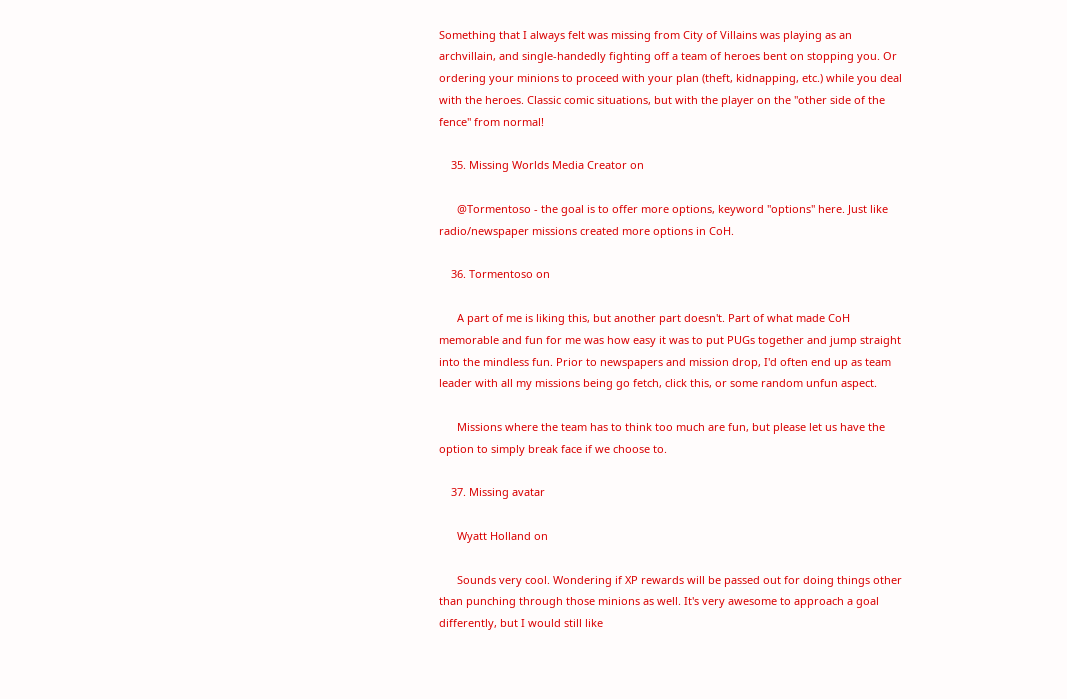Something that I always felt was missing from City of Villains was playing as an archvillain, and single-handedly fighting off a team of heroes bent on stopping you. Or ordering your minions to proceed with your plan (theft, kidnapping, etc.) while you deal with the heroes. Classic comic situations, but with the player on the "other side of the fence" from normal!

    35. Missing Worlds Media Creator on

      @Tormentoso - the goal is to offer more options, keyword "options" here. Just like radio/newspaper missions created more options in CoH.

    36. Tormentoso on

      A part of me is liking this, but another part doesn't. Part of what made CoH memorable and fun for me was how easy it was to put PUGs together and jump straight into the mindless fun. Prior to newspapers and mission drop, I'd often end up as team leader with all my missions being go fetch, click this, or some random unfun aspect.

      Missions where the team has to think too much are fun, but please let us have the option to simply break face if we choose to.

    37. Missing avatar

      Wyatt Holland on

      Sounds very cool. Wondering if XP rewards will be passed out for doing things other than punching through those minions as well. It's very awesome to approach a goal differently, but I would still like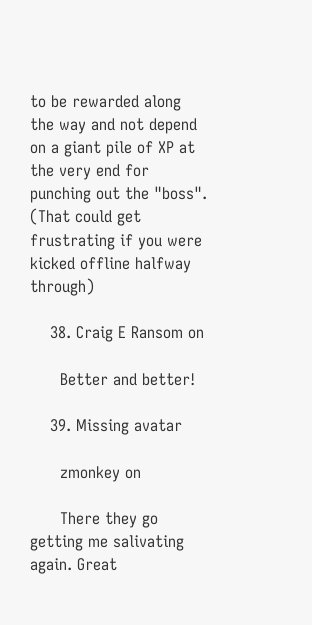to be rewarded along the way and not depend on a giant pile of XP at the very end for punching out the "boss". (That could get frustrating if you were kicked offline halfway through)

    38. Craig E Ransom on

      Better and better!

    39. Missing avatar

      zmonkey on

      There they go getting me salivating again. Great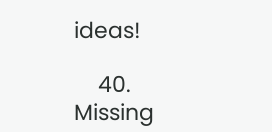ideas!

    40. Missing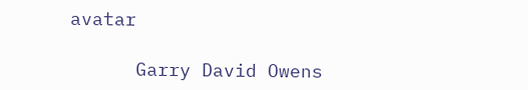avatar

      Garry David Owens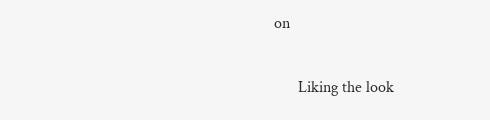on

      Liking the look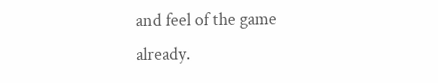and feel of the game already.